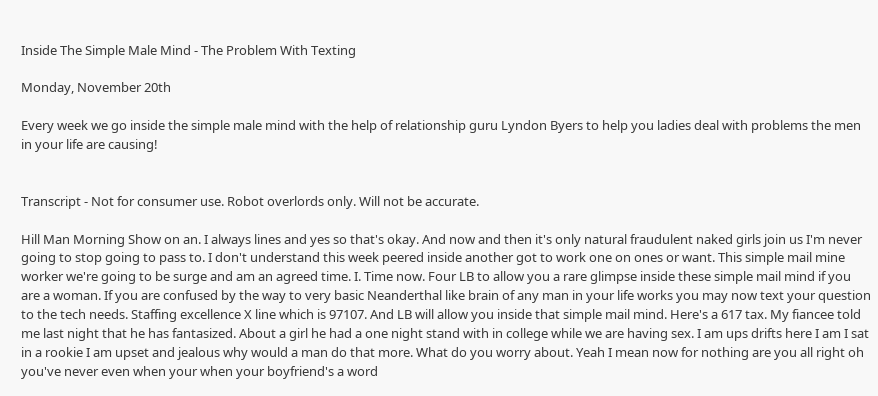Inside The Simple Male Mind - The Problem With Texting

Monday, November 20th

Every week we go inside the simple male mind with the help of relationship guru Lyndon Byers to help you ladies deal with problems the men in your life are causing!


Transcript - Not for consumer use. Robot overlords only. Will not be accurate.

Hill Man Morning Show on an. I always lines and yes so that's okay. And now and then it's only natural fraudulent naked girls join us I'm never going to stop going to pass to. I don't understand this week peered inside another got to work one on ones or want. This simple mail mine worker we're going to be surge and am an agreed time. I. Time now. Four LB to allow you a rare glimpse inside these simple mail mind if you are a woman. If you are confused by the way to very basic Neanderthal like brain of any man in your life works you may now text your question to the tech needs. Staffing excellence X line which is 97107. And LB will allow you inside that simple mail mind. Here's a 617 tax. My fiancee told me last night that he has fantasized. About a girl he had a one night stand with in college while we are having sex. I am ups drifts here I am I sat in a rookie I am upset and jealous why would a man do that more. What do you worry about. Yeah I mean now for nothing are you all right oh you've never even when your when your boyfriend's a word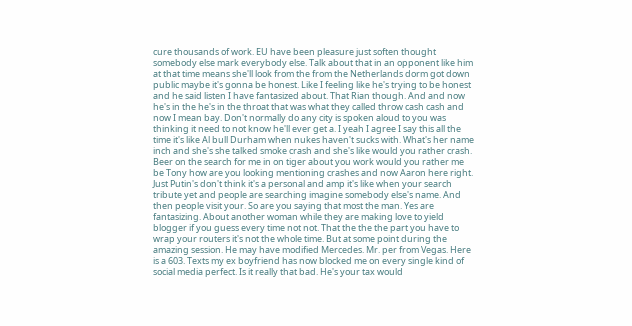cure thousands of work. EU have been pleasure just soften thought somebody else mark everybody else. Talk about that in an opponent like him at that time means she'll look from the from the Netherlands dorm got down public maybe it's gonna be honest. Like I feeling like he's trying to be honest and he said listen I have fantasized about. That Rian though. And and now he's in the he's in the throat that was what they called throw cash cash and now I mean bay. Don't normally do any city is spoken aloud to you was thinking it need to not know he'll ever get a. I yeah I agree I say this all the time it's like Al bull Durham when nukes haven't sucks with. What's her name inch and she's she talked smoke crash and she's like would you rather crash. Beer on the search for me in on tiger about you work would you rather me be Tony how are you looking mentioning crashes and now Aaron here right. Just Putin's don't think it's a personal and amp it's like when your search tribute yet and people are searching imagine somebody else's name. And then people visit your. So are you saying that most the man. Yes are fantasizing. About another woman while they are making love to yield blogger if you guess every time not not. That the the the part you have to wrap your routers it's not the whole time. But at some point during the amazing session. He may have modified Mercedes. Mr. per from Vegas. Here is a 603. Texts my ex boyfriend has now blocked me on every single kind of social media perfect. Is it really that bad. He's your tax would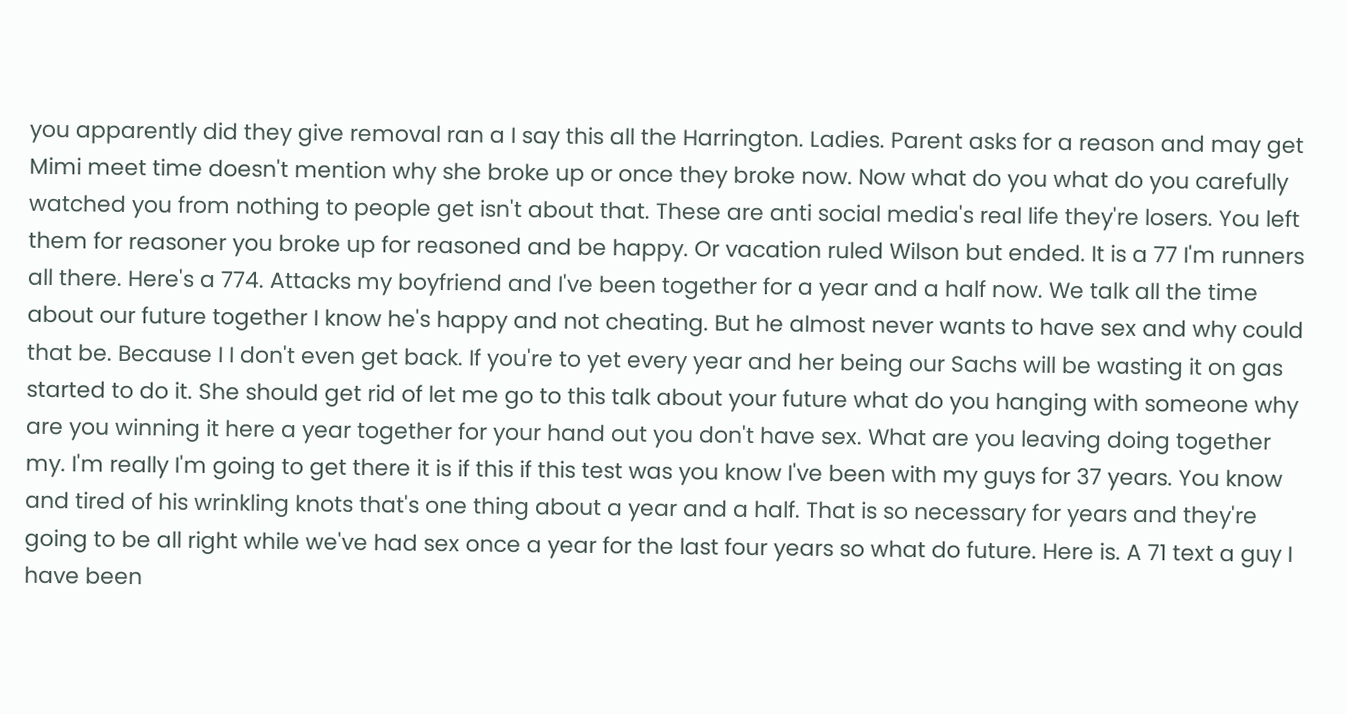you apparently did they give removal ran a I say this all the Harrington. Ladies. Parent asks for a reason and may get Mimi meet time doesn't mention why she broke up or once they broke now. Now what do you what do you carefully watched you from nothing to people get isn't about that. These are anti social media's real life they're losers. You left them for reasoner you broke up for reasoned and be happy. Or vacation ruled Wilson but ended. It is a 77 I'm runners all there. Here's a 774. Attacks my boyfriend and I've been together for a year and a half now. We talk all the time about our future together I know he's happy and not cheating. But he almost never wants to have sex and why could that be. Because I I don't even get back. If you're to yet every year and her being our Sachs will be wasting it on gas started to do it. She should get rid of let me go to this talk about your future what do you hanging with someone why are you winning it here a year together for your hand out you don't have sex. What are you leaving doing together my. I'm really I'm going to get there it is if this if this test was you know I've been with my guys for 37 years. You know and tired of his wrinkling knots that's one thing about a year and a half. That is so necessary for years and they're going to be all right while we've had sex once a year for the last four years so what do future. Here is. A 71 text a guy I have been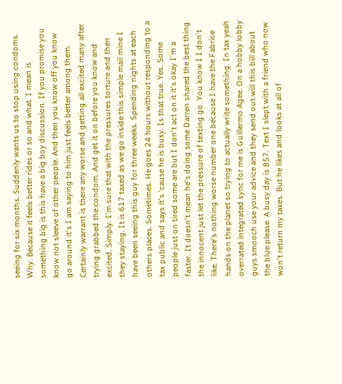seeing for six months. Suddenly wants us to stop using condoms. Why. Because it feels better rides or so and what. I mean is something big is this have a big boy discussion. If you promise you know not sleeve of other people. And then you know off you know go around it's I am saying to him just feels better among them. Certainly warrant is there any worse and getting all excited many after trying grabbed the condom. And get it on before you know and excited. Simply. I'm sure that with the pressures torture and then they staying. It is 617 taxed as we go inside this simple mail mine I have been seeing this guy for three weeks. Spending nights at each others places. Sometimes. He goes 24 hours without responding to a tax public and says it's 'cause he is busy. Is that true. Yes. Some people just on tired some are but I don't act on it it's okay I'm a faster. It doesn't mean he's doing some Darren shared the best thing the innocent just let the pressure of texting go. You know I I don't like. There's nothing worse number one because I have the Fabrice hands on the planet so trying to actually write something. In tax yeah overrated integrated sync for me is Guillermo Agee. On a hobby lobby guys smooch use your advice and they send out will this bill about the blue please. A busy day is 857. Text I slept with a friend who now won't return my taxes. But he likes and looks at all of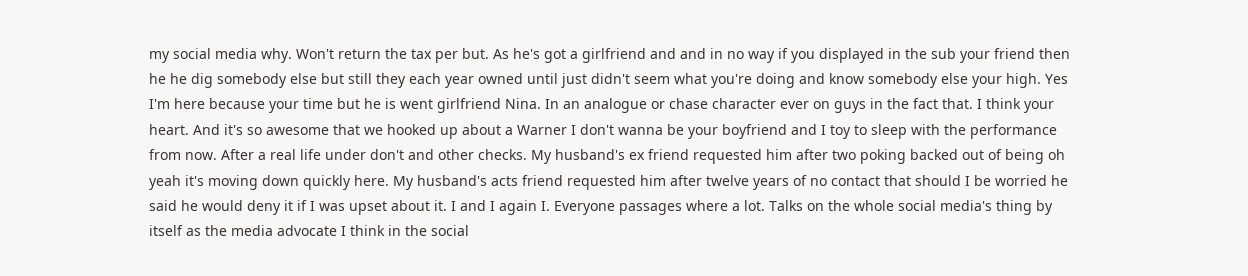my social media why. Won't return the tax per but. As he's got a girlfriend and and in no way if you displayed in the sub your friend then he he dig somebody else but still they each year owned until just didn't seem what you're doing and know somebody else your high. Yes I'm here because your time but he is went girlfriend Nina. In an analogue or chase character ever on guys in the fact that. I think your heart. And it's so awesome that we hooked up about a Warner I don't wanna be your boyfriend and I toy to sleep with the performance from now. After a real life under don't and other checks. My husband's ex friend requested him after two poking backed out of being oh yeah it's moving down quickly here. My husband's acts friend requested him after twelve years of no contact that should I be worried he said he would deny it if I was upset about it. I and I again I. Everyone passages where a lot. Talks on the whole social media's thing by itself as the media advocate I think in the social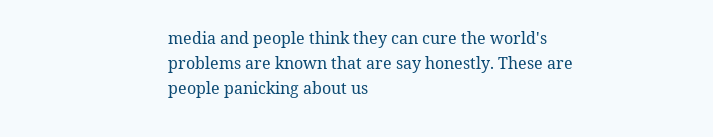media and people think they can cure the world's problems are known that are say honestly. These are people panicking about us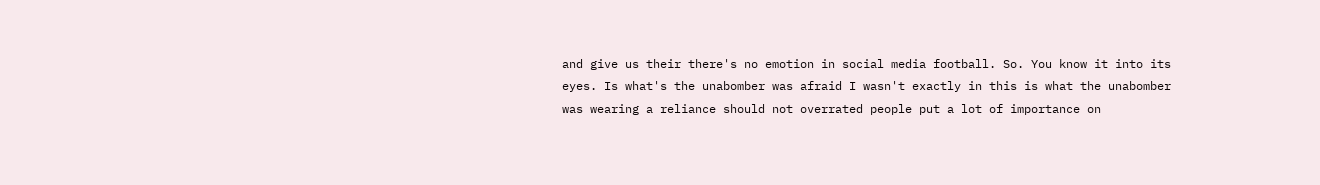and give us their there's no emotion in social media football. So. You know it into its eyes. Is what's the unabomber was afraid I wasn't exactly in this is what the unabomber was wearing a reliance should not overrated people put a lot of importance on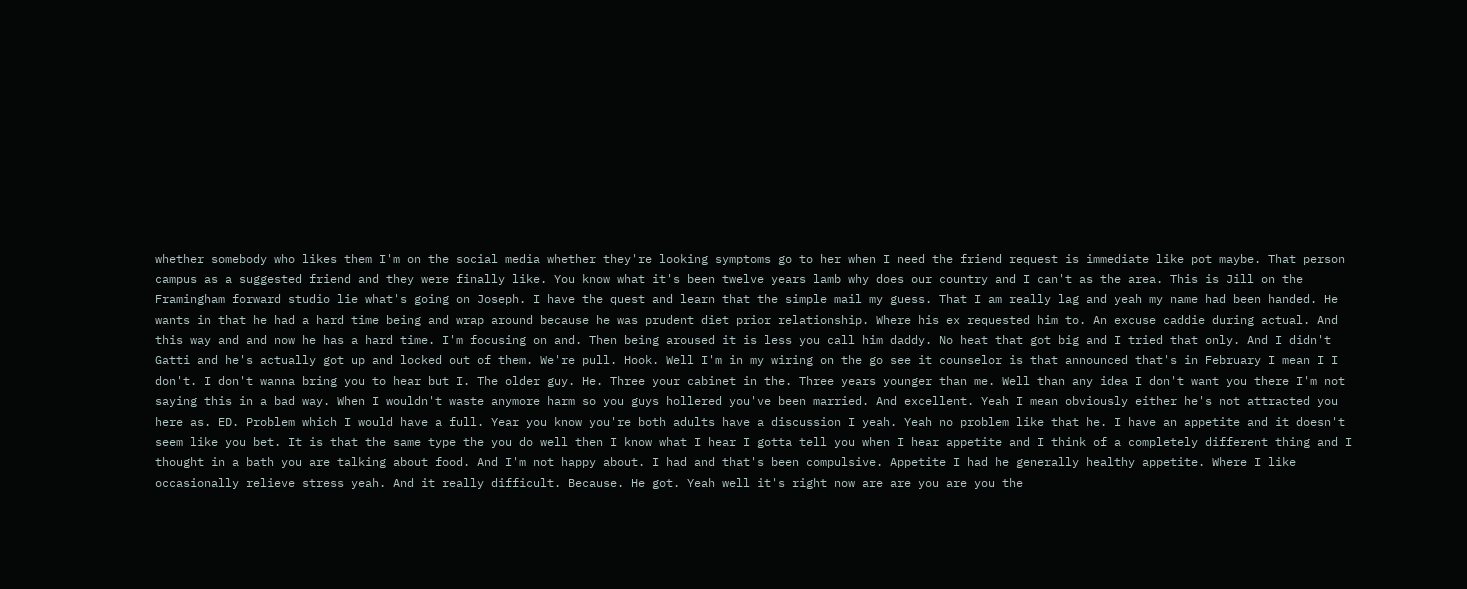whether somebody who likes them I'm on the social media whether they're looking symptoms go to her when I need the friend request is immediate like pot maybe. That person campus as a suggested friend and they were finally like. You know what it's been twelve years lamb why does our country and I can't as the area. This is Jill on the Framingham forward studio lie what's going on Joseph. I have the quest and learn that the simple mail my guess. That I am really lag and yeah my name had been handed. He wants in that he had a hard time being and wrap around because he was prudent diet prior relationship. Where his ex requested him to. An excuse caddie during actual. And this way and and now he has a hard time. I'm focusing on and. Then being aroused it is less you call him daddy. No heat that got big and I tried that only. And I didn't Gatti and he's actually got up and locked out of them. We're pull. Hook. Well I'm in my wiring on the go see it counselor is that announced that's in February I mean I I don't. I don't wanna bring you to hear but I. The older guy. He. Three your cabinet in the. Three years younger than me. Well than any idea I don't want you there I'm not saying this in a bad way. When I wouldn't waste anymore harm so you guys hollered you've been married. And excellent. Yeah I mean obviously either he's not attracted you here as. ED. Problem which I would have a full. Year you know you're both adults have a discussion I yeah. Yeah no problem like that he. I have an appetite and it doesn't seem like you bet. It is that the same type the you do well then I know what I hear I gotta tell you when I hear appetite and I think of a completely different thing and I thought in a bath you are talking about food. And I'm not happy about. I had and that's been compulsive. Appetite I had he generally healthy appetite. Where I like occasionally relieve stress yeah. And it really difficult. Because. He got. Yeah well it's right now are are you are you the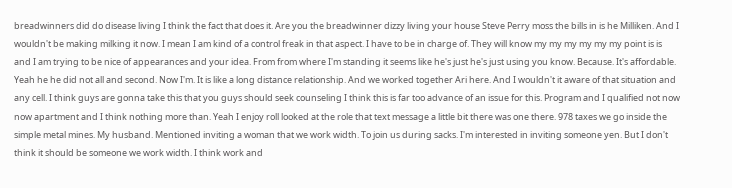breadwinners did do disease living I think the fact that does it. Are you the breadwinner dizzy living your house Steve Perry moss the bills in is he Milliken. And I wouldn't be making milking it now. I mean I am kind of a control freak in that aspect. I have to be in charge of. They will know my my my my my my point is is and I am trying to be nice of appearances and your idea. From from where I'm standing it seems like he's just he's just using you know. Because. It's affordable. Yeah he he did not all and second. Now I'm. It is like a long distance relationship. And we worked together Ari here. And I wouldn't it aware of that situation and any cell. I think guys are gonna take this that you guys should seek counseling I think this is far too advance of an issue for this. Program and I qualified not now now apartment and I think nothing more than. Yeah I enjoy roll looked at the role that text message a little bit there was one there. 978 taxes we go inside the simple metal mines. My husband. Mentioned inviting a woman that we work width. To join us during sacks. I'm interested in inviting someone yen. But I don't think it should be someone we work width. I think work and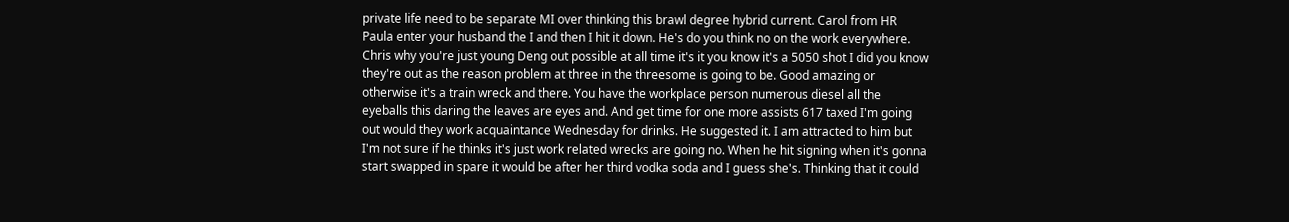private life need to be separate MI over thinking this brawl degree hybrid current. Carol from HR Paula enter your husband the I and then I hit it down. He's do you think no on the work everywhere. Chris why you're just young Deng out possible at all time it's it you know it's a 5050 shot I did you know they're out as the reason problem at three in the threesome is going to be. Good amazing or otherwise it's a train wreck and there. You have the workplace person numerous diesel all the eyeballs this daring the leaves are eyes and. And get time for one more assists 617 taxed I'm going out would they work acquaintance Wednesday for drinks. He suggested it. I am attracted to him but I'm not sure if he thinks it's just work related wrecks are going no. When he hit signing when it's gonna start swapped in spare it would be after her third vodka soda and I guess she's. Thinking that it could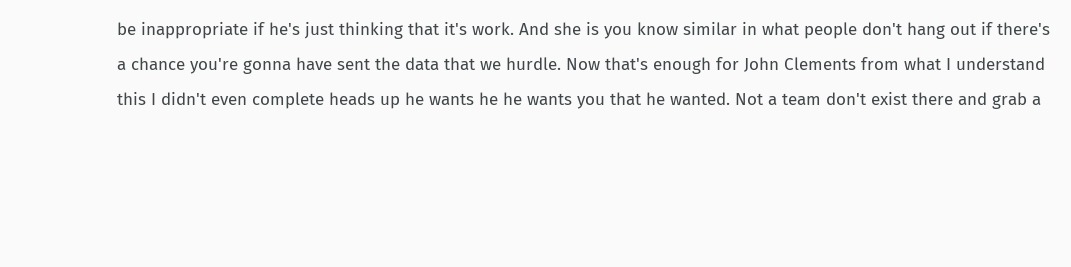be inappropriate if he's just thinking that it's work. And she is you know similar in what people don't hang out if there's a chance you're gonna have sent the data that we hurdle. Now that's enough for John Clements from what I understand this I didn't even complete heads up he wants he he wants you that he wanted. Not a team don't exist there and grab a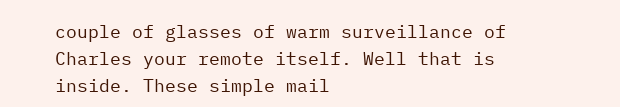couple of glasses of warm surveillance of Charles your remote itself. Well that is inside. These simple mail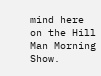mind here on the Hill Man Morning Show.